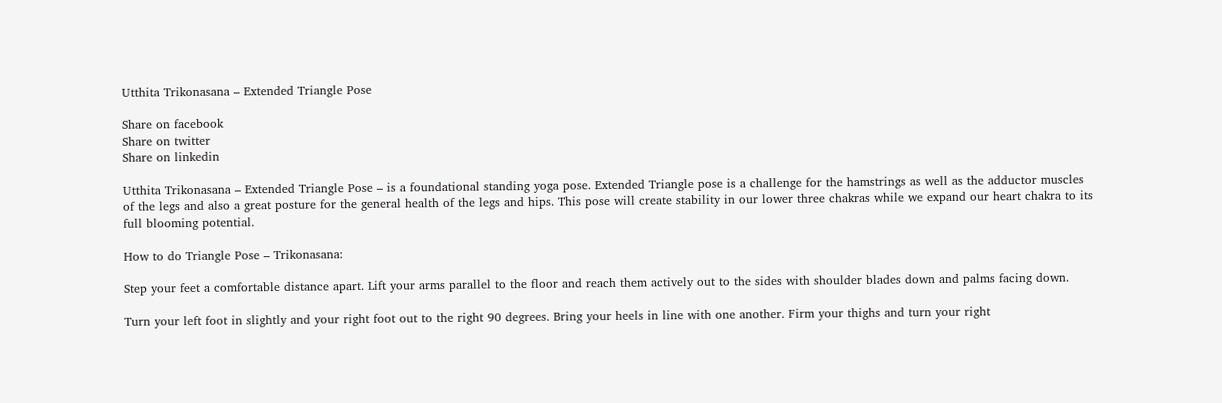Utthita Trikonasana – Extended Triangle Pose

Share on facebook
Share on twitter
Share on linkedin

Utthita Trikonasana – Extended Triangle Pose – is a foundational standing yoga pose. Extended Triangle pose is a challenge for the hamstrings as well as the adductor muscles of the legs and also a great posture for the general health of the legs and hips. This pose will create stability in our lower three chakras while we expand our heart chakra to its full blooming potential.

How to do Triangle Pose – Trikonasana:

Step your feet a comfortable distance apart. Lift your arms parallel to the floor and reach them actively out to the sides with shoulder blades down and palms facing down.

Turn your left foot in slightly and your right foot out to the right 90 degrees. Bring your heels in line with one another. Firm your thighs and turn your right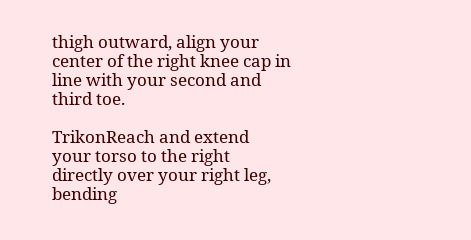thigh outward, align your center of the right knee cap in line with your second and third toe.

TrikonReach and extend your torso to the right directly over your right leg, bending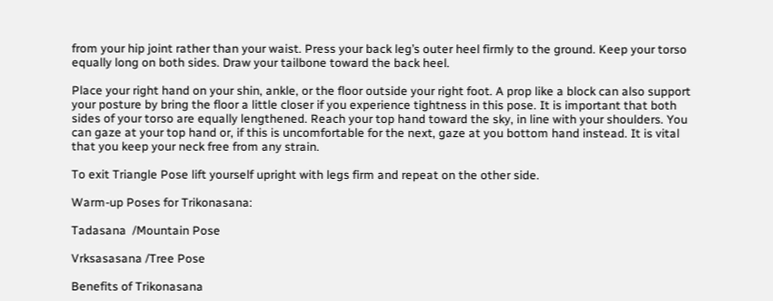from your hip joint rather than your waist. Press your back leg’s outer heel firmly to the ground. Keep your torso equally long on both sides. Draw your tailbone toward the back heel.

Place your right hand on your shin, ankle, or the floor outside your right foot. A prop like a block can also support your posture by bring the floor a little closer if you experience tightness in this pose. It is important that both sides of your torso are equally lengthened. Reach your top hand toward the sky, in line with your shoulders. You can gaze at your top hand or, if this is uncomfortable for the next, gaze at you bottom hand instead. It is vital that you keep your neck free from any strain.

To exit Triangle Pose lift yourself upright with legs firm and repeat on the other side.

Warm-up Poses for Trikonasana:

Tadasana  /Mountain Pose

Vrksasasana /Tree Pose

Benefits of Trikonasana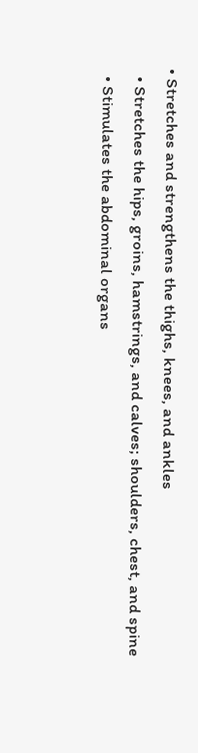• Stretches and strengthens the thighs, knees, and ankles
  • Stretches the hips, groins, hamstrings, and calves; shoulders, chest, and spine
  • Stimulates the abdominal organs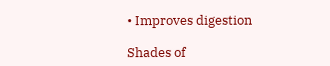• Improves digestion

Shades of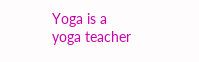Yoga is a yoga teacher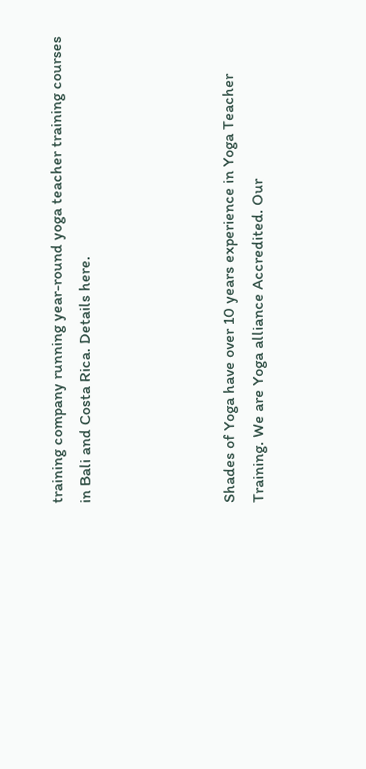training company running year-round yoga teacher training courses in Bali and Costa Rica. Details here.




Shades of Yoga have over 10 years experience in Yoga Teacher Training. We are Yoga alliance Accredited. Our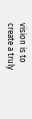vision is to create a truly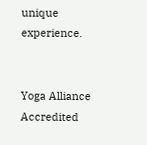unique experience.


Yoga Alliance Accredited